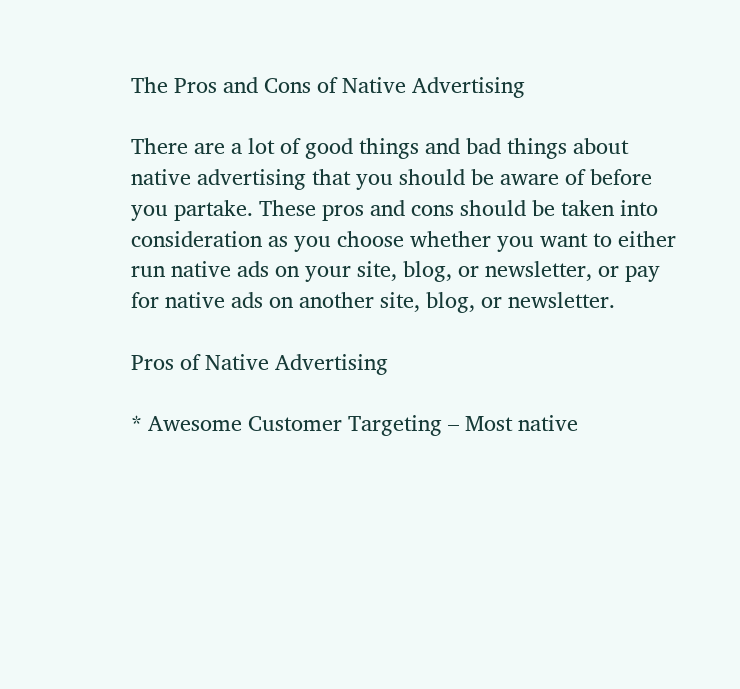The Pros and Cons of Native Advertising

There are a lot of good things and bad things about native advertising that you should be aware of before you partake. These pros and cons should be taken into consideration as you choose whether you want to either run native ads on your site, blog, or newsletter, or pay for native ads on another site, blog, or newsletter.

Pros of Native Advertising

* Awesome Customer Targeting – Most native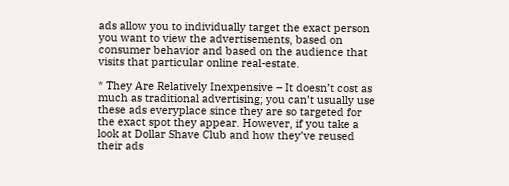ads allow you to individually target the exact person you want to view the advertisements, based on consumer behavior and based on the audience that visits that particular online real-estate.

* They Are Relatively Inexpensive – It doesn’t cost as much as traditional advertising; you can’t usually use these ads everyplace since they are so targeted for the exact spot they appear. However, if you take a look at Dollar Shave Club and how they’ve reused their ads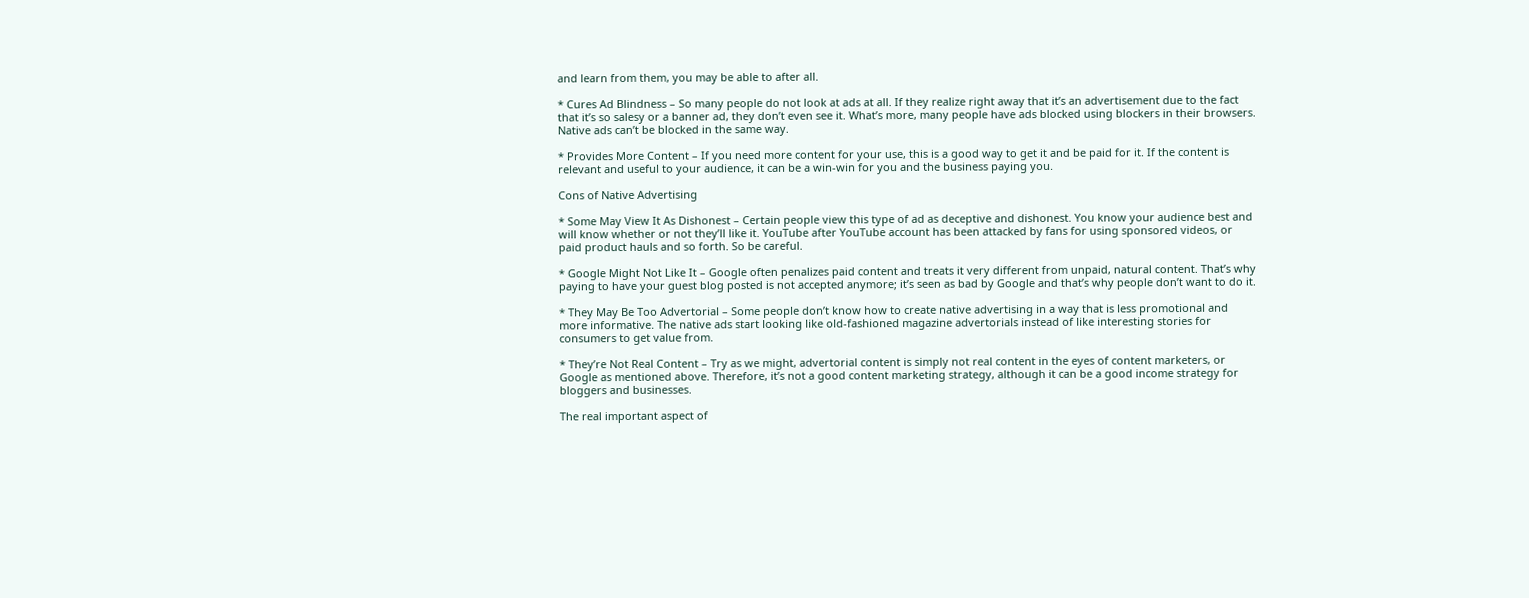and learn from them, you may be able to after all.

* Cures Ad Blindness – So many people do not look at ads at all. If they realize right away that it’s an advertisement due to the fact that it’s so salesy or a banner ad, they don’t even see it. What’s more, many people have ads blocked using blockers in their browsers. Native ads can’t be blocked in the same way.

* Provides More Content – If you need more content for your use, this is a good way to get it and be paid for it. If the content is relevant and useful to your audience, it can be a win-win for you and the business paying you.

Cons of Native Advertising

* Some May View It As Dishonest – Certain people view this type of ad as deceptive and dishonest. You know your audience best and will know whether or not they’ll like it. YouTube after YouTube account has been attacked by fans for using sponsored videos, or paid product hauls and so forth. So be careful.

* Google Might Not Like It – Google often penalizes paid content and treats it very different from unpaid, natural content. That’s why paying to have your guest blog posted is not accepted anymore; it’s seen as bad by Google and that’s why people don’t want to do it.

* They May Be Too Advertorial – Some people don’t know how to create native advertising in a way that is less promotional and more informative. The native ads start looking like old-fashioned magazine advertorials instead of like interesting stories for consumers to get value from.

* They’re Not Real Content – Try as we might, advertorial content is simply not real content in the eyes of content marketers, or Google as mentioned above. Therefore, it’s not a good content marketing strategy, although it can be a good income strategy for bloggers and businesses.

The real important aspect of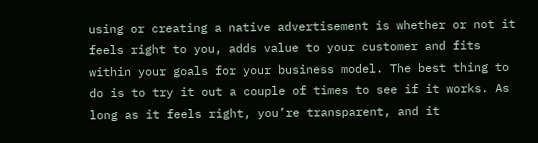using or creating a native advertisement is whether or not it feels right to you, adds value to your customer and fits within your goals for your business model. The best thing to do is to try it out a couple of times to see if it works. As long as it feels right, you’re transparent, and it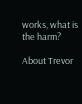works, what is the harm?

About Trevor